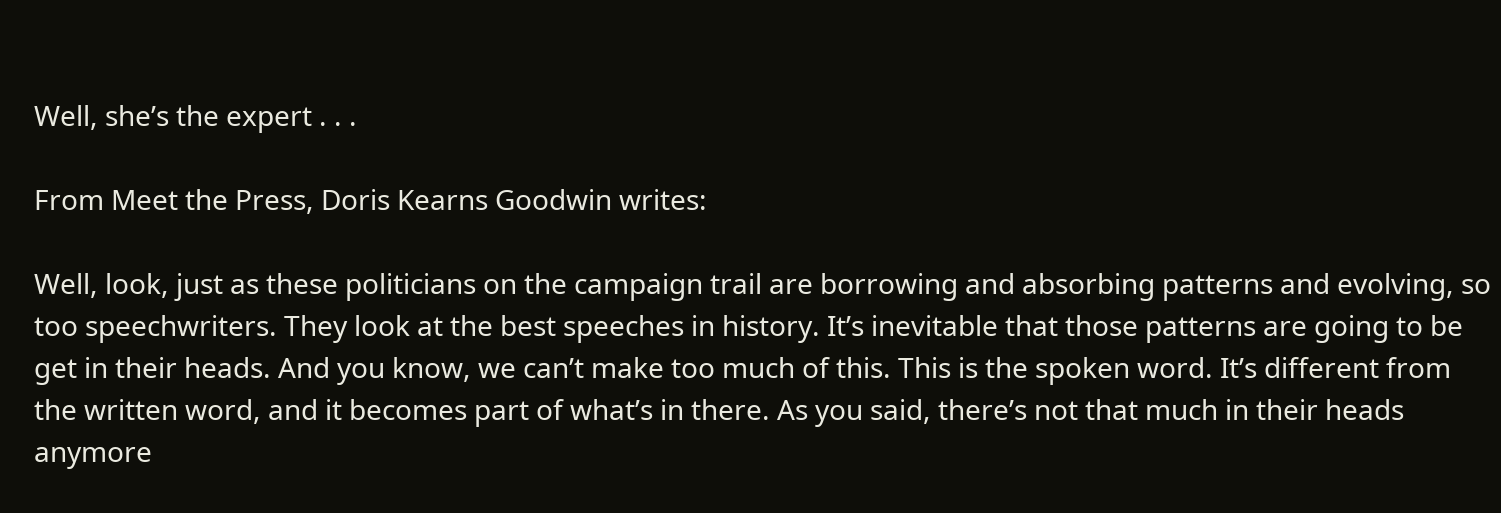Well, she’s the expert . . .

From Meet the Press, Doris Kearns Goodwin writes:

Well, look, just as these politicians on the campaign trail are borrowing and absorbing patterns and evolving, so too speechwriters. They look at the best speeches in history. It’s inevitable that those patterns are going to be get in their heads. And you know, we can’t make too much of this. This is the spoken word. It’s different from the written word, and it becomes part of what’s in there. As you said, there’s not that much in their heads anymore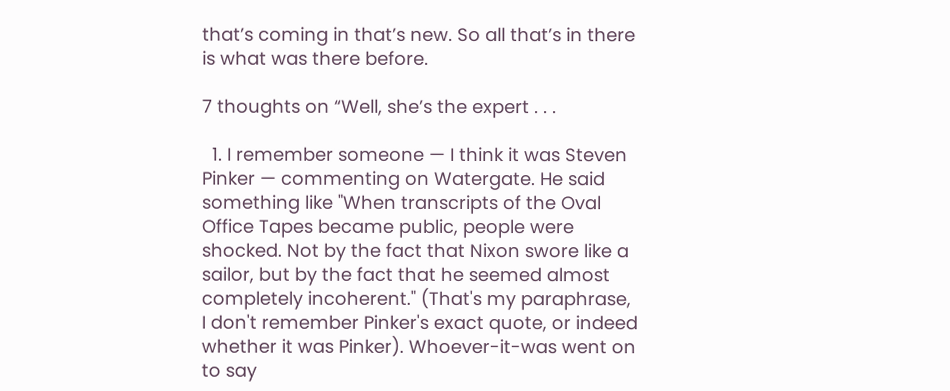that’s coming in that’s new. So all that’s in there is what was there before.

7 thoughts on “Well, she’s the expert . . .

  1. I remember someone — I think it was Steven Pinker — commenting on Watergate. He said something like "When transcripts of the Oval Office Tapes became public, people were shocked. Not by the fact that Nixon swore like a sailor, but by the fact that he seemed almost completely incoherent." (That's my paraphrase, I don't remember Pinker's exact quote, or indeed whether it was Pinker). Whoever-it-was went on to say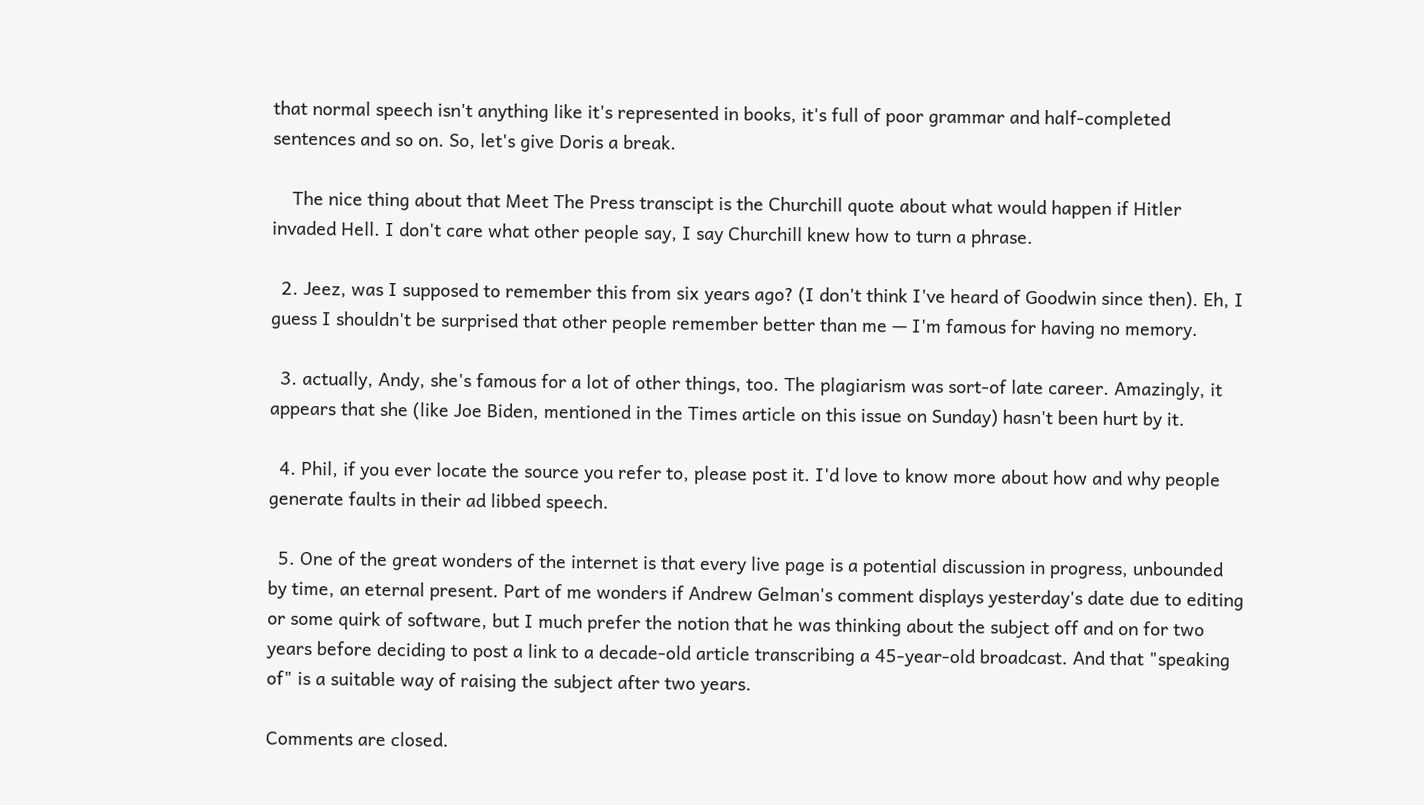that normal speech isn't anything like it's represented in books, it's full of poor grammar and half-completed sentences and so on. So, let's give Doris a break.

    The nice thing about that Meet The Press transcipt is the Churchill quote about what would happen if Hitler invaded Hell. I don't care what other people say, I say Churchill knew how to turn a phrase.

  2. Jeez, was I supposed to remember this from six years ago? (I don't think I've heard of Goodwin since then). Eh, I guess I shouldn't be surprised that other people remember better than me — I'm famous for having no memory.

  3. actually, Andy, she's famous for a lot of other things, too. The plagiarism was sort-of late career. Amazingly, it appears that she (like Joe Biden, mentioned in the Times article on this issue on Sunday) hasn't been hurt by it.

  4. Phil, if you ever locate the source you refer to, please post it. I'd love to know more about how and why people generate faults in their ad libbed speech.

  5. One of the great wonders of the internet is that every live page is a potential discussion in progress, unbounded by time, an eternal present. Part of me wonders if Andrew Gelman's comment displays yesterday's date due to editing or some quirk of software, but I much prefer the notion that he was thinking about the subject off and on for two years before deciding to post a link to a decade-old article transcribing a 45-year-old broadcast. And that "speaking of" is a suitable way of raising the subject after two years.

Comments are closed.